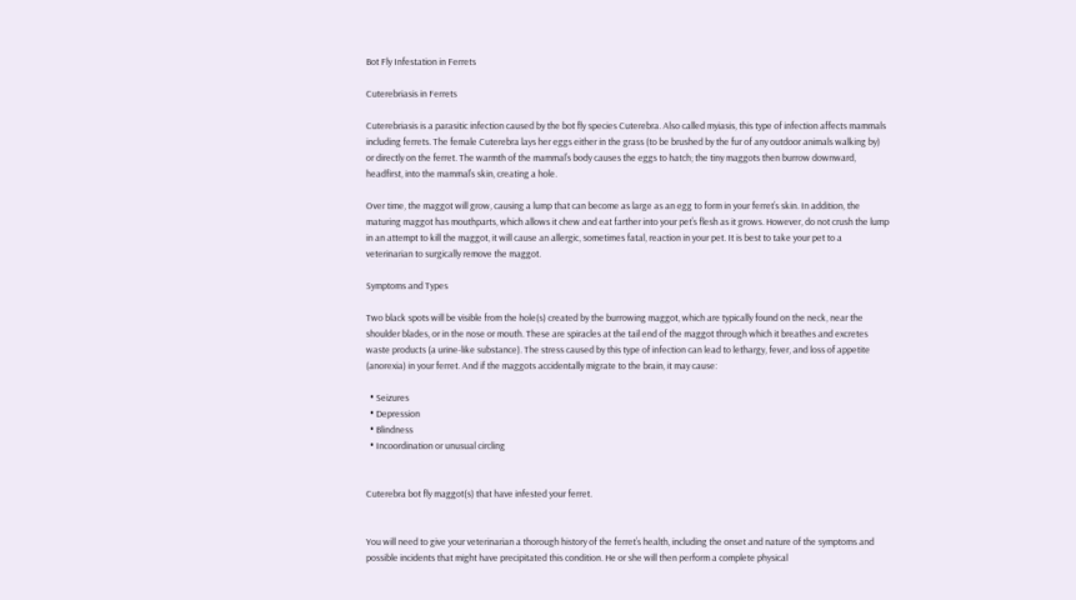Bot Fly Infestation in Ferrets

Cuterebriasis in Ferrets

Cuterebriasis is a parasitic infection caused by the bot fly species Cuterebra. Also called myiasis, this type of infection affects mammals including ferrets. The female Cuterebra lays her eggs either in the grass (to be brushed by the fur of any outdoor animals walking by) or directly on the ferret. The warmth of the mammal’s body causes the eggs to hatch; the tiny maggots then burrow downward, headfirst, into the mammal’s skin, creating a hole.

Over time, the maggot will grow, causing a lump that can become as large as an egg to form in your ferret’s skin. In addition, the maturing maggot has mouthparts, which allows it chew and eat farther into your pet’s flesh as it grows. However, do not crush the lump in an attempt to kill the maggot, it will cause an allergic, sometimes fatal, reaction in your pet. It is best to take your pet to a veterinarian to surgically remove the maggot.

Symptoms and Types

Two black spots will be visible from the hole(s) created by the burrowing maggot, which are typically found on the neck, near the shoulder blades, or in the nose or mouth. These are spiracles at the tail end of the maggot through which it breathes and excretes waste products (a urine-like substance). The stress caused by this type of infection can lead to lethargy, fever, and loss of appetite (anorexia) in your ferret. And if the maggots accidentally migrate to the brain, it may cause:

  • Seizures
  • Depression
  • Blindness
  • Incoordination or unusual circling


Cuterebra bot fly maggot(s) that have infested your ferret.


You will need to give your veterinarian a thorough history of the ferret’s health, including the onset and nature of the symptoms and possible incidents that might have precipitated this condition. He or she will then perform a complete physical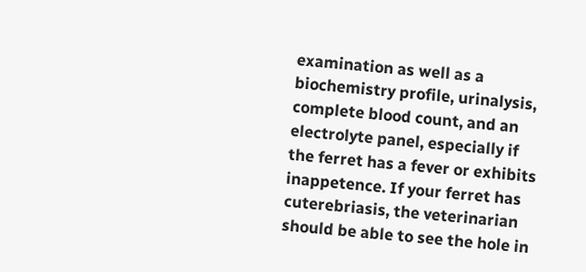examination as well as a biochemistry profile, urinalysis, complete blood count, and an electrolyte panel, especially if the ferret has a fever or exhibits inappetence. If your ferret has cuterebriasis, the veterinarian should be able to see the hole in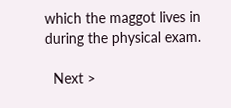which the maggot lives in during the physical exam.

  Next >